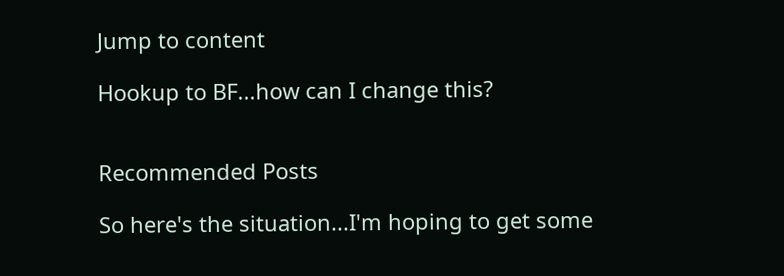Jump to content

Hookup to BF...how can I change this?


Recommended Posts

So here's the situation...I'm hoping to get some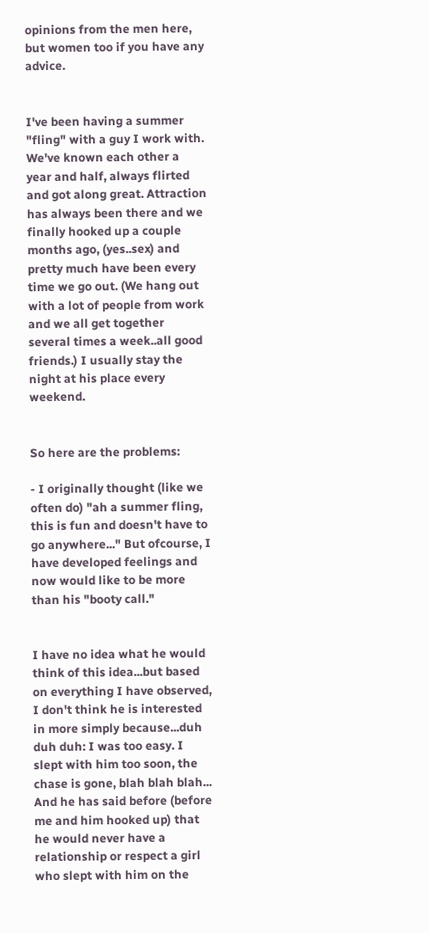opinions from the men here, but women too if you have any advice.


I've been having a summer "fling" with a guy I work with. We've known each other a year and half, always flirted and got along great. Attraction has always been there and we finally hooked up a couple months ago, (yes..sex) and pretty much have been every time we go out. (We hang out with a lot of people from work and we all get together several times a week..all good friends.) I usually stay the night at his place every weekend.


So here are the problems:

- I originally thought (like we often do) "ah a summer fling, this is fun and doesn't have to go anywhere..." But ofcourse, I have developed feelings and now would like to be more than his "booty call."


I have no idea what he would think of this idea...but based on everything I have observed, I don't think he is interested in more simply because...duh duh duh: I was too easy. I slept with him too soon, the chase is gone, blah blah blah... And he has said before (before me and him hooked up) that he would never have a relationship or respect a girl who slept with him on the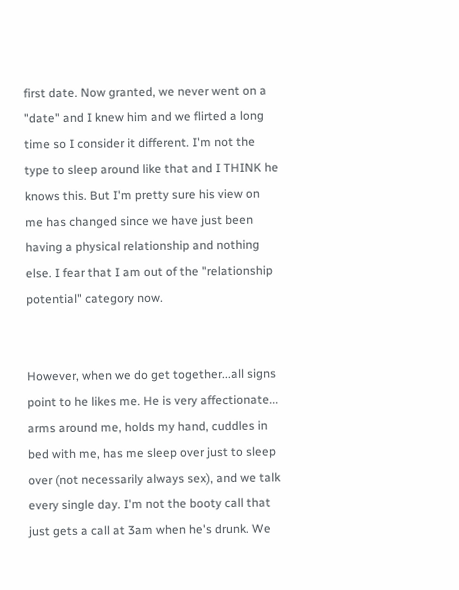first date. Now granted, we never went on a "date" and I knew him and we flirted a long time so I consider it different. I'm not the type to sleep around like that and I THINK he knows this. But I'm pretty sure his view on me has changed since we have just been having a physical relationship and nothing else. I fear that I am out of the "relationship potential" category now.


However, when we do get together...all signs point to he likes me. He is very affectionate... arms around me, holds my hand, cuddles in bed with me, has me sleep over just to sleep over (not necessarily always sex), and we talk every single day. I'm not the booty call that just gets a call at 3am when he's drunk. We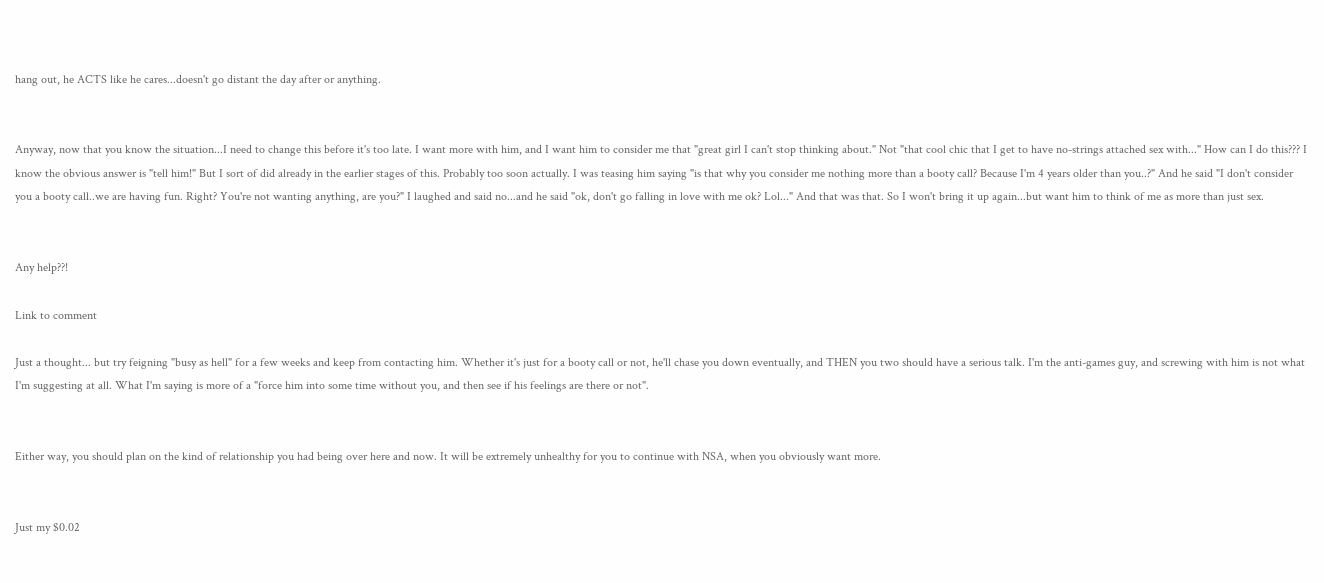hang out, he ACTS like he cares...doesn't go distant the day after or anything.


Anyway, now that you know the situation...I need to change this before it's too late. I want more with him, and I want him to consider me that "great girl I can't stop thinking about." Not "that cool chic that I get to have no-strings attached sex with..." How can I do this??? I know the obvious answer is "tell him!" But I sort of did already in the earlier stages of this. Probably too soon actually. I was teasing him saying "is that why you consider me nothing more than a booty call? Because I'm 4 years older than you..?" And he said "I don't consider you a booty call..we are having fun. Right? You're not wanting anything, are you?" I laughed and said no...and he said "ok, don't go falling in love with me ok? Lol..." And that was that. So I won't bring it up again...but want him to think of me as more than just sex.


Any help??!

Link to comment

Just a thought... but try feigning "busy as hell" for a few weeks and keep from contacting him. Whether it's just for a booty call or not, he'll chase you down eventually, and THEN you two should have a serious talk. I'm the anti-games guy, and screwing with him is not what I'm suggesting at all. What I'm saying is more of a "force him into some time without you, and then see if his feelings are there or not".


Either way, you should plan on the kind of relationship you had being over here and now. It will be extremely unhealthy for you to continue with NSA, when you obviously want more.


Just my $0.02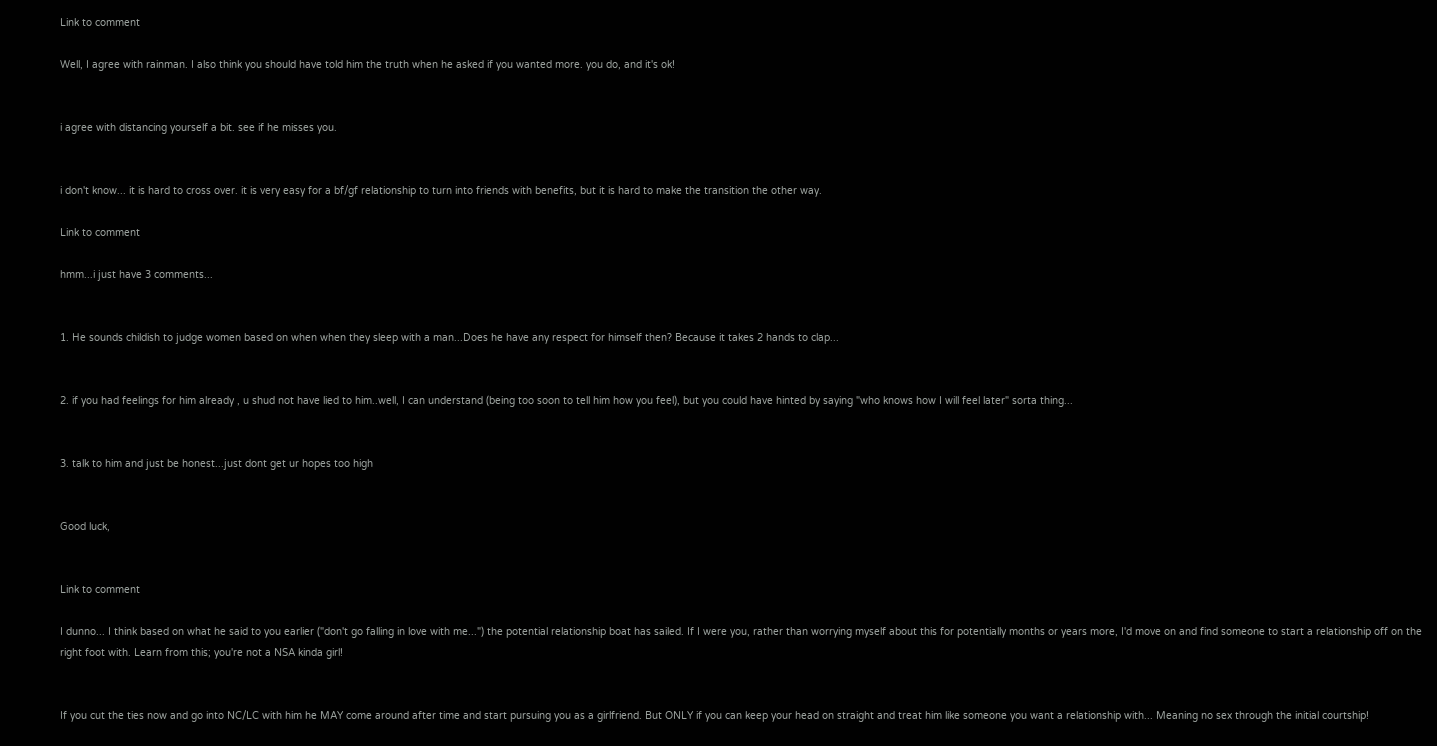Link to comment

Well, I agree with rainman. I also think you should have told him the truth when he asked if you wanted more. you do, and it's ok!


i agree with distancing yourself a bit. see if he misses you.


i don't know... it is hard to cross over. it is very easy for a bf/gf relationship to turn into friends with benefits, but it is hard to make the transition the other way.

Link to comment

hmm...i just have 3 comments...


1. He sounds childish to judge women based on when when they sleep with a man...Does he have any respect for himself then? Because it takes 2 hands to clap...


2. if you had feelings for him already , u shud not have lied to him..well, I can understand (being too soon to tell him how you feel), but you could have hinted by saying "who knows how I will feel later" sorta thing...


3. talk to him and just be honest...just dont get ur hopes too high


Good luck,


Link to comment

I dunno... I think based on what he said to you earlier ("don't go falling in love with me...") the potential relationship boat has sailed. If I were you, rather than worrying myself about this for potentially months or years more, I'd move on and find someone to start a relationship off on the right foot with. Learn from this; you're not a NSA kinda girl!


If you cut the ties now and go into NC/LC with him he MAY come around after time and start pursuing you as a girlfriend. But ONLY if you can keep your head on straight and treat him like someone you want a relationship with... Meaning no sex through the initial courtship!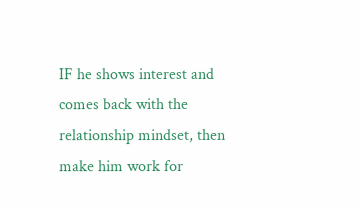IF he shows interest and comes back with the relationship mindset, then make him work for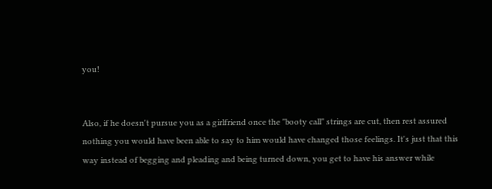you!


Also, if he doesn't pursue you as a girlfriend once the "booty call" strings are cut, then rest assured nothing you would have been able to say to him would have changed those feelings. It's just that this way instead of begging and pleading and being turned down, you get to have his answer while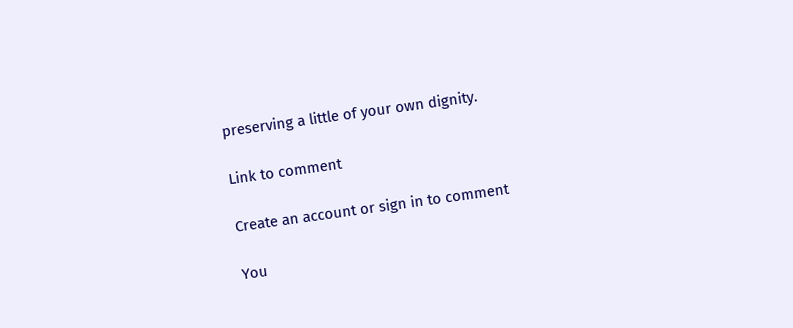preserving a little of your own dignity.

Link to comment

Create an account or sign in to comment

You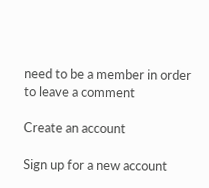need to be a member in order to leave a comment

Create an account

Sign up for a new account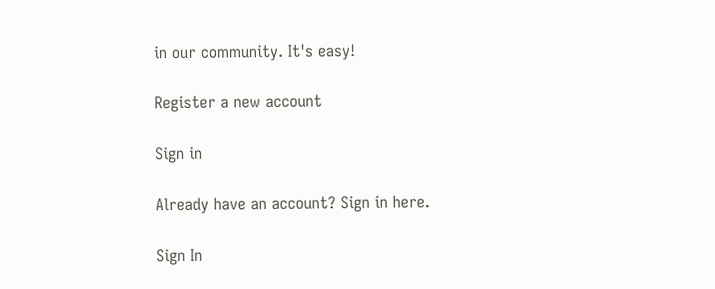in our community. It's easy!

Register a new account

Sign in

Already have an account? Sign in here.

Sign In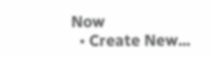Now
  • Create New...